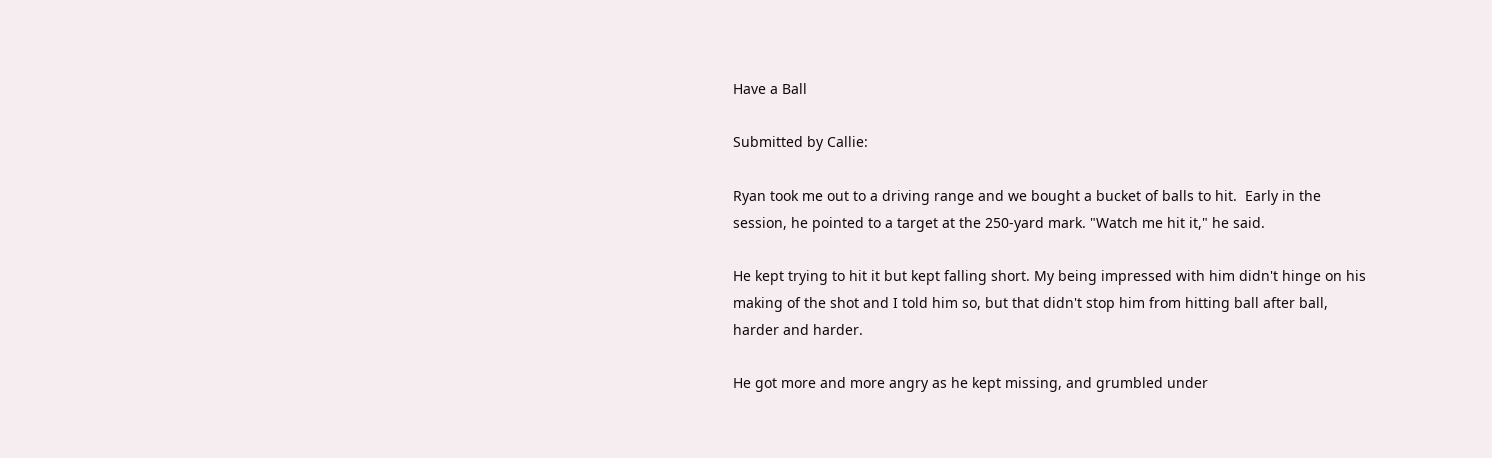Have a Ball

Submitted by Callie:

Ryan took me out to a driving range and we bought a bucket of balls to hit.  Early in the session, he pointed to a target at the 250-yard mark. "Watch me hit it," he said.

He kept trying to hit it but kept falling short. My being impressed with him didn't hinge on his making of the shot and I told him so, but that didn't stop him from hitting ball after ball, harder and harder.

He got more and more angry as he kept missing, and grumbled under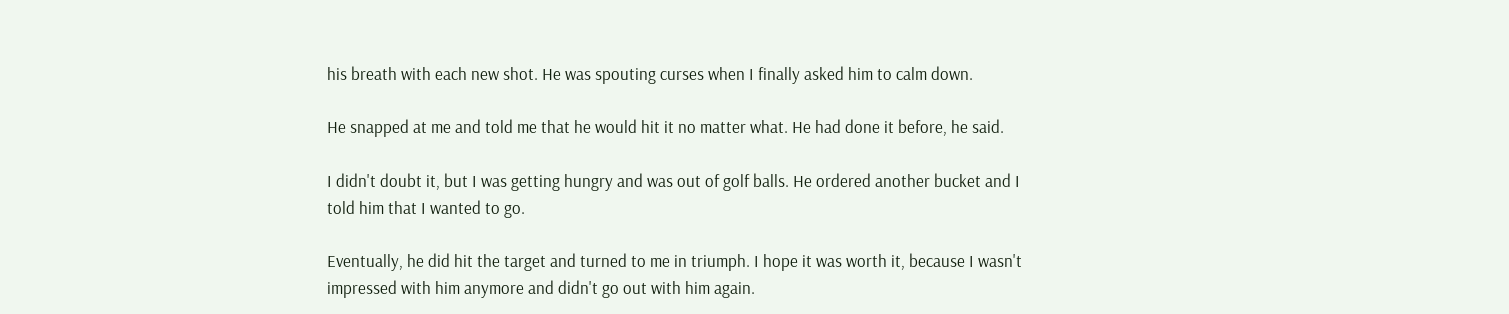his breath with each new shot. He was spouting curses when I finally asked him to calm down.

He snapped at me and told me that he would hit it no matter what. He had done it before, he said.

I didn't doubt it, but I was getting hungry and was out of golf balls. He ordered another bucket and I told him that I wanted to go.

Eventually, he did hit the target and turned to me in triumph. I hope it was worth it, because I wasn't impressed with him anymore and didn't go out with him again.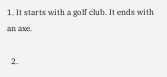1. It starts with a golf club. It ends with an axe.

  2.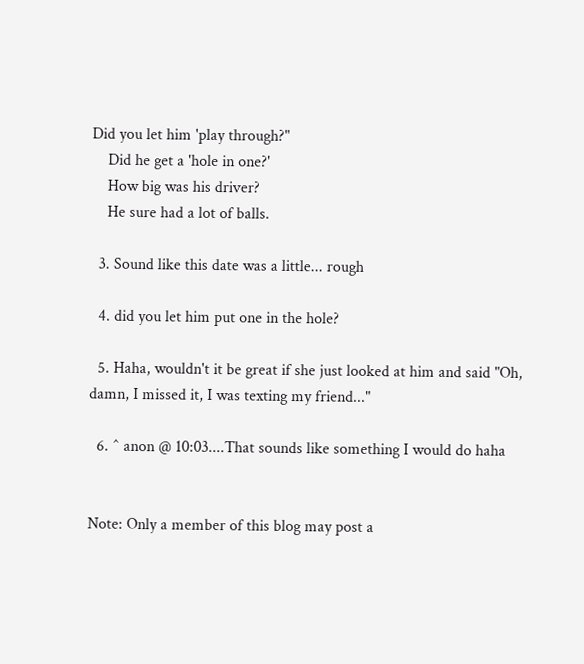Did you let him 'play through?"
    Did he get a 'hole in one?'
    How big was his driver?
    He sure had a lot of balls.

  3. Sound like this date was a little... rough

  4. did you let him put one in the hole?

  5. Haha, wouldn't it be great if she just looked at him and said "Oh, damn, I missed it, I was texting my friend..."

  6. ^ anon @ 10:03....That sounds like something I would do haha


Note: Only a member of this blog may post a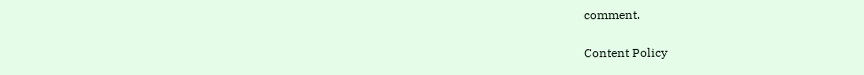comment.

Content Policy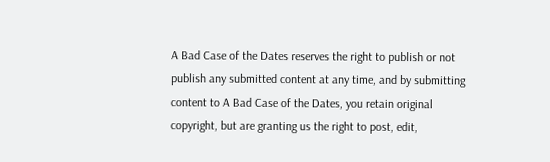A Bad Case of the Dates reserves the right to publish or not publish any submitted content at any time, and by submitting content to A Bad Case of the Dates, you retain original copyright, but are granting us the right to post, edit,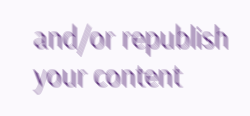and/or republish your content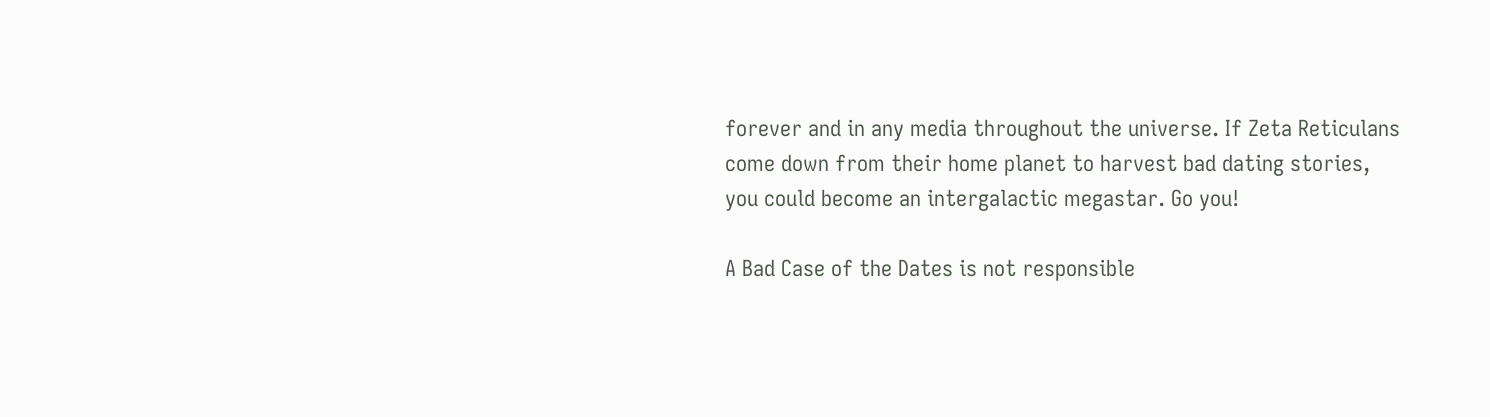forever and in any media throughout the universe. If Zeta Reticulans come down from their home planet to harvest bad dating stories, you could become an intergalactic megastar. Go you!

A Bad Case of the Dates is not responsible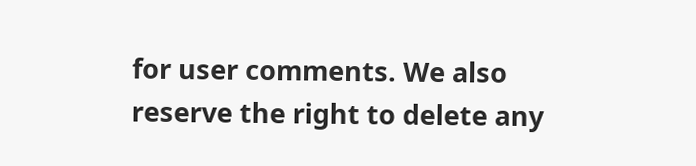for user comments. We also reserve the right to delete any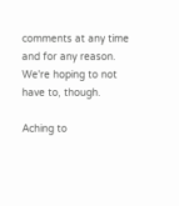comments at any time and for any reason. We're hoping to not have to, though.

Aching to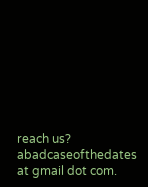reach us? abadcaseofthedates at gmail dot com.